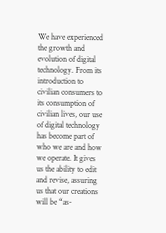We have experienced the growth and evolution of digital technology. From its introduction to civilian consumers to its consumption of civilian lives, our use of digital technology has become part of who we are and how we operate. It gives us the ability to edit and revise, assuring us that our creations will be “as-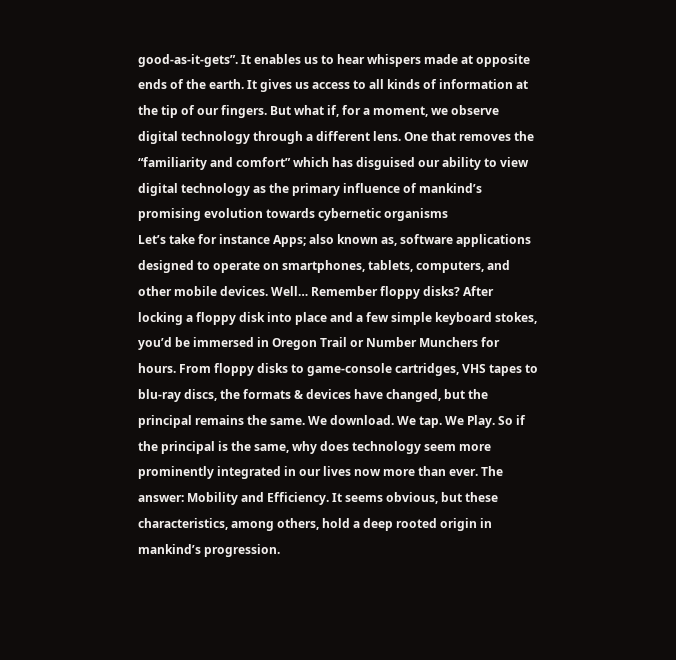good-as-it-gets”. It enables us to hear whispers made at opposite ends of the earth. It gives us access to all kinds of information at the tip of our fingers. But what if, for a moment, we observe digital technology through a different lens. One that removes the “familiarity and comfort” which has disguised our ability to view digital technology as the primary influence of mankind’s promising evolution towards cybernetic organisms
Let’s take for instance Apps; also known as, software applications designed to operate on smartphones, tablets, computers, and other mobile devices. Well… Remember floppy disks? After locking a floppy disk into place and a few simple keyboard stokes, you’d be immersed in Oregon Trail or Number Munchers for hours. From floppy disks to game-console cartridges, VHS tapes to blu-ray discs, the formats & devices have changed, but the principal remains the same. We download. We tap. We Play. So if the principal is the same, why does technology seem more prominently integrated in our lives now more than ever. The answer: Mobility and Efficiency. It seems obvious, but these characteristics, among others, hold a deep rooted origin in mankind’s progression.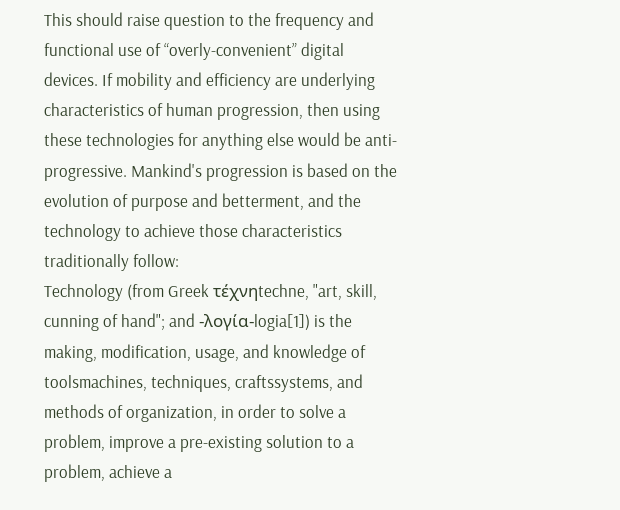This should raise question to the frequency and functional use of “overly-convenient” digital devices. If mobility and efficiency are underlying characteristics of human progression, then using these technologies for anything else would be anti-progressive. Mankind's progression is based on the evolution of purpose and betterment, and the technology to achieve those characteristics traditionally follow:
Technology (from Greek τέχνηtechne, "art, skill, cunning of hand"; and -λογία-logia[1]) is the making, modification, usage, and knowledge of toolsmachines, techniques, craftssystems, and methods of organization, in order to solve a problem, improve a pre-existing solution to a problem, achieve a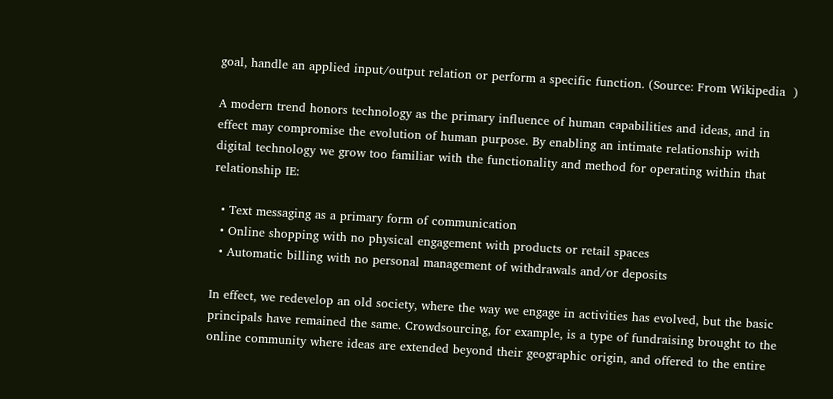goal, handle an applied input/output relation or perform a specific function. (Source: From Wikipedia  )

A modern trend honors technology as the primary influence of human capabilities and ideas, and in effect may compromise the evolution of human purpose. By enabling an intimate relationship with digital technology we grow too familiar with the functionality and method for operating within that relationship IE:

  • Text messaging as a primary form of communication
  • Online shopping with no physical engagement with products or retail spaces
  • Automatic billing with no personal management of withdrawals and/or deposits

In effect, we redevelop an old society, where the way we engage in activities has evolved, but the basic principals have remained the same. Crowdsourcing, for example, is a type of fundraising brought to the online community where ideas are extended beyond their geographic origin, and offered to the entire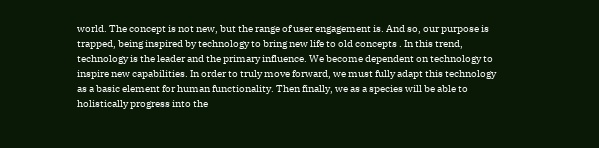world. The concept is not new, but the range of user engagement is. And so, our purpose is trapped, being inspired by technology to bring new life to old concepts . In this trend, technology is the leader and the primary influence. We become dependent on technology to inspire new capabilities. In order to truly move forward, we must fully adapt this technology as a basic element for human functionality. Then finally, we as a species will be able to holistically progress into the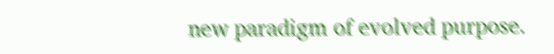new paradigm of evolved purpose.